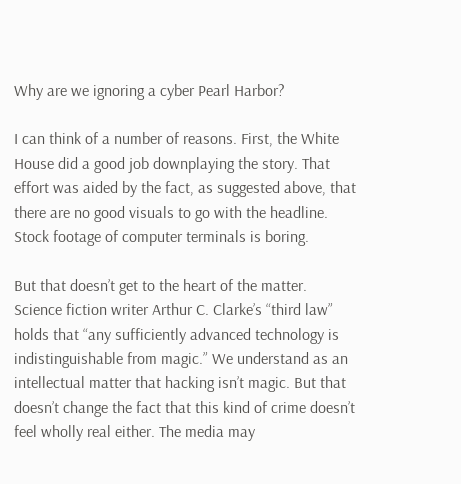Why are we ignoring a cyber Pearl Harbor?

I can think of a number of reasons. First, the White House did a good job downplaying the story. That effort was aided by the fact, as suggested above, that there are no good visuals to go with the headline. Stock footage of computer terminals is boring.

But that doesn’t get to the heart of the matter. Science fiction writer Arthur C. Clarke’s “third law” holds that “any sufficiently advanced technology is indistinguishable from magic.” We understand as an intellectual matter that hacking isn’t magic. But that doesn’t change the fact that this kind of crime doesn’t feel wholly real either. The media may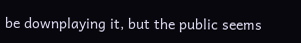be downplaying it, but the public seems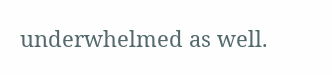underwhelmed as well.